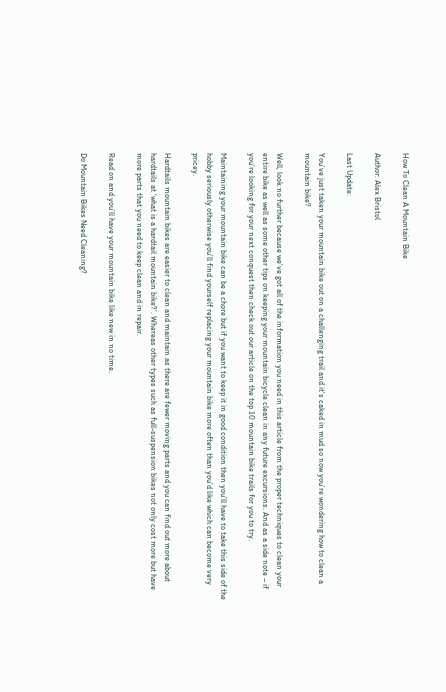How To Clean A Mountain Bike

Author: Alex Bristol

Last Update:

You’ve just taken your mountain bike out on a challenging trail and it’s caked in mud so now you’re wondering how to clean a mountain bike?

Well, look no further because we’ve got all of the information you need in this article from the proper techniques to clean your entire bike as well as some other tips on keeping your mountain bicycle clean in any future excursions. And as a side note – if you’re looking for your next conquest then check out our article on the top 10 mountain bike trails for you to try.

Maintaining your mountain bike can be a chore but if you want to keep it in good condition then you’ll have to take this side of the hobby seriously otherwise you’ll find yourself replacing your mountain bike more often than you’d like which can become very pricey.

Hardtails mountain bikes are easier to clean and maintain as there are fewer moving parts and you can find out more about hardtails at ‘what is a hardtail mountain bike?‘. Whereas other types such as full-suspension bikes not only cost more but have more parts that you need to keep clean and in repair.

Read on and you’ll have your mountain bike like new in no time.

Do Mountain Bikes Need Cleaning?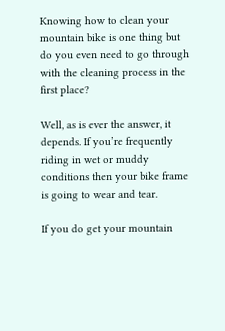Knowing how to clean your mountain bike is one thing but do you even need to go through with the cleaning process in the first place?

Well, as is ever the answer, it depends. If you’re frequently riding in wet or muddy conditions then your bike frame is going to wear and tear.

If you do get your mountain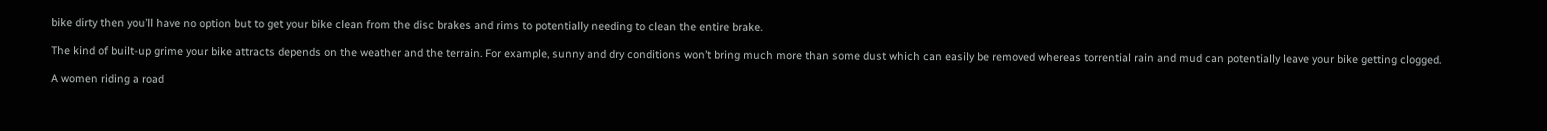bike dirty then you’ll have no option but to get your bike clean from the disc brakes and rims to potentially needing to clean the entire brake.

The kind of built-up grime your bike attracts depends on the weather and the terrain. For example, sunny and dry conditions won’t bring much more than some dust which can easily be removed whereas torrential rain and mud can potentially leave your bike getting clogged.

A women riding a road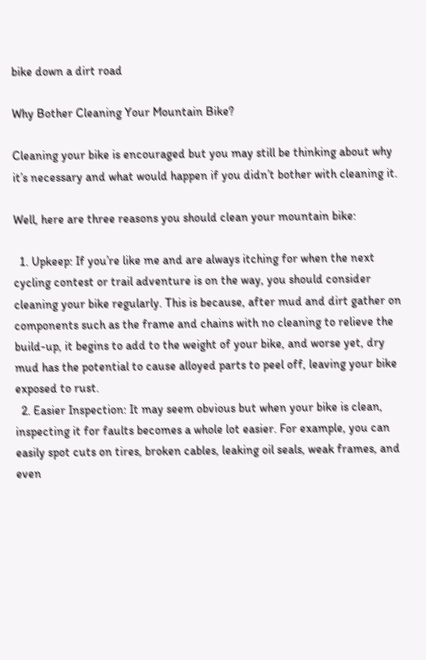bike down a dirt road

Why Bother Cleaning Your Mountain Bike?

Cleaning your bike is encouraged but you may still be thinking about why it’s necessary and what would happen if you didn’t bother with cleaning it.

Well, here are three reasons you should clean your mountain bike:

  1. Upkeep: If you’re like me and are always itching for when the next cycling contest or trail adventure is on the way, you should consider cleaning your bike regularly. This is because, after mud and dirt gather on components such as the frame and chains with no cleaning to relieve the build-up, it begins to add to the weight of your bike, and worse yet, dry mud has the potential to cause alloyed parts to peel off, leaving your bike exposed to rust.
  2. Easier Inspection: It may seem obvious but when your bike is clean, inspecting it for faults becomes a whole lot easier. For example, you can easily spot cuts on tires, broken cables, leaking oil seals, weak frames, and even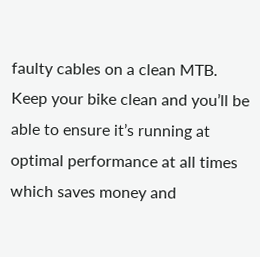faulty cables on a clean MTB. Keep your bike clean and you’ll be able to ensure it’s running at optimal performance at all times which saves money and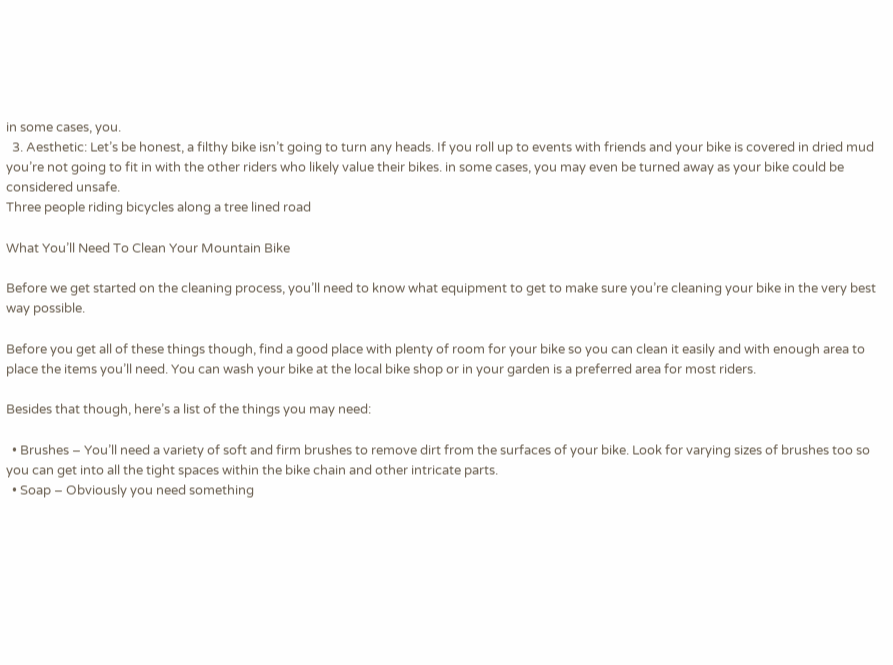in some cases, you.
  3. Aesthetic: Let’s be honest, a filthy bike isn’t going to turn any heads. If you roll up to events with friends and your bike is covered in dried mud you’re not going to fit in with the other riders who likely value their bikes. in some cases, you may even be turned away as your bike could be considered unsafe.
Three people riding bicycles along a tree lined road

What You’ll Need To Clean Your Mountain Bike

Before we get started on the cleaning process, you’ll need to know what equipment to get to make sure you’re cleaning your bike in the very best way possible.

Before you get all of these things though, find a good place with plenty of room for your bike so you can clean it easily and with enough area to place the items you’ll need. You can wash your bike at the local bike shop or in your garden is a preferred area for most riders.

Besides that though, here’s a list of the things you may need:

  • Brushes – You’ll need a variety of soft and firm brushes to remove dirt from the surfaces of your bike. Look for varying sizes of brushes too so you can get into all the tight spaces within the bike chain and other intricate parts.
  • Soap – Obviously you need something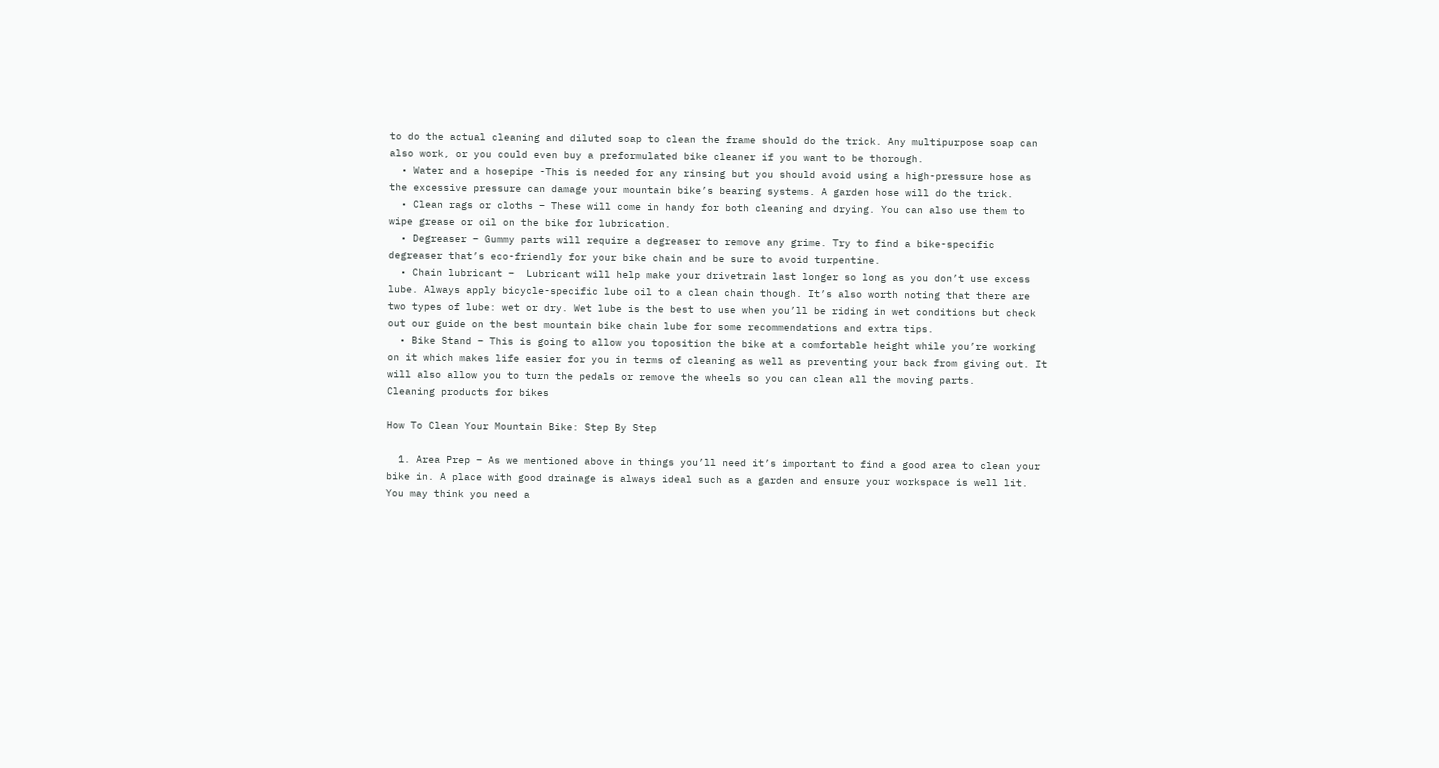to do the actual cleaning and diluted soap to clean the frame should do the trick. Any multipurpose soap can also work, or you could even buy a preformulated bike cleaner if you want to be thorough.
  • Water and a hosepipe -This is needed for any rinsing but you should avoid using a high-pressure hose as the excessive pressure can damage your mountain bike’s bearing systems. A garden hose will do the trick.
  • Clean rags or cloths – These will come in handy for both cleaning and drying. You can also use them to wipe grease or oil on the bike for lubrication.
  • Degreaser – Gummy parts will require a degreaser to remove any grime. Try to find a bike-specific degreaser that’s eco-friendly for your bike chain and be sure to avoid turpentine.
  • Chain lubricant –  Lubricant will help make your drivetrain last longer so long as you don’t use excess lube. Always apply bicycle-specific lube oil to a clean chain though. It’s also worth noting that there are two types of lube: wet or dry. Wet lube is the best to use when you’ll be riding in wet conditions but check out our guide on the best mountain bike chain lube for some recommendations and extra tips.
  • Bike Stand – This is going to allow you toposition the bike at a comfortable height while you’re working on it which makes life easier for you in terms of cleaning as well as preventing your back from giving out. It will also allow you to turn the pedals or remove the wheels so you can clean all the moving parts.
Cleaning products for bikes

How To Clean Your Mountain Bike: Step By Step

  1. Area Prep – As we mentioned above in things you’ll need it’s important to find a good area to clean your bike in. A place with good drainage is always ideal such as a garden and ensure your workspace is well lit. You may think you need a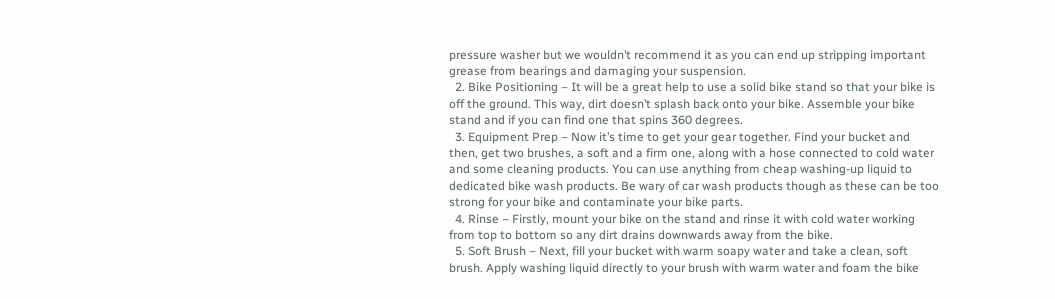pressure washer but we wouldn’t recommend it as you can end up stripping important grease from bearings and damaging your suspension.
  2. Bike Positioning – It will be a great help to use a solid bike stand so that your bike is off the ground. This way, dirt doesn’t splash back onto your bike. Assemble your bike stand and if you can find one that spins 360 degrees.
  3. Equipment Prep – Now it’s time to get your gear together. Find your bucket and then, get two brushes, a soft and a firm one, along with a hose connected to cold water and some cleaning products. You can use anything from cheap washing-up liquid to dedicated bike wash products. Be wary of car wash products though as these can be too strong for your bike and contaminate your bike parts.
  4. Rinse – Firstly, mount your bike on the stand and rinse it with cold water working from top to bottom so any dirt drains downwards away from the bike.
  5. Soft Brush – Next, fill your bucket with warm soapy water and take a clean, soft brush. Apply washing liquid directly to your brush with warm water and foam the bike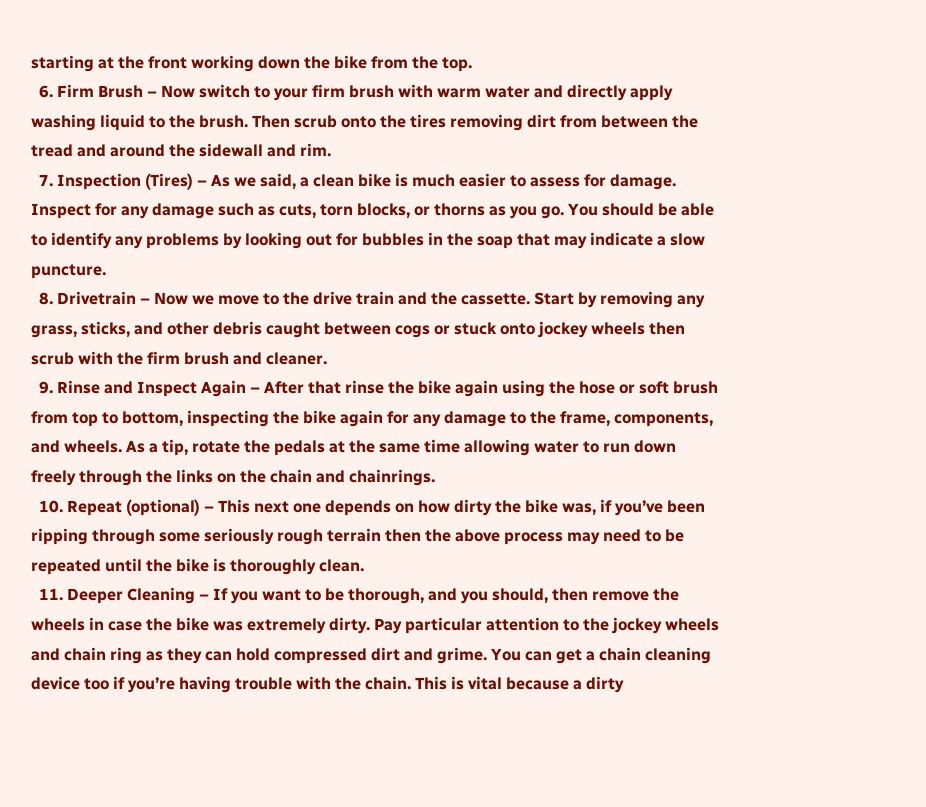starting at the front working down the bike from the top.
  6. Firm Brush – Now switch to your firm brush with warm water and directly apply washing liquid to the brush. Then scrub onto the tires removing dirt from between the tread and around the sidewall and rim.
  7. Inspection (Tires) – As we said, a clean bike is much easier to assess for damage. Inspect for any damage such as cuts, torn blocks, or thorns as you go. You should be able to identify any problems by looking out for bubbles in the soap that may indicate a slow puncture.
  8. Drivetrain – Now we move to the drive train and the cassette. Start by removing any grass, sticks, and other debris caught between cogs or stuck onto jockey wheels then scrub with the firm brush and cleaner.
  9. Rinse and Inspect Again – After that rinse the bike again using the hose or soft brush from top to bottom, inspecting the bike again for any damage to the frame, components, and wheels. As a tip, rotate the pedals at the same time allowing water to run down freely through the links on the chain and chainrings.
  10. Repeat (optional) – This next one depends on how dirty the bike was, if you’ve been ripping through some seriously rough terrain then the above process may need to be repeated until the bike is thoroughly clean.
  11. Deeper Cleaning – If you want to be thorough, and you should, then remove the wheels in case the bike was extremely dirty. Pay particular attention to the jockey wheels and chain ring as they can hold compressed dirt and grime. You can get a chain cleaning device too if you’re having trouble with the chain. This is vital because a dirty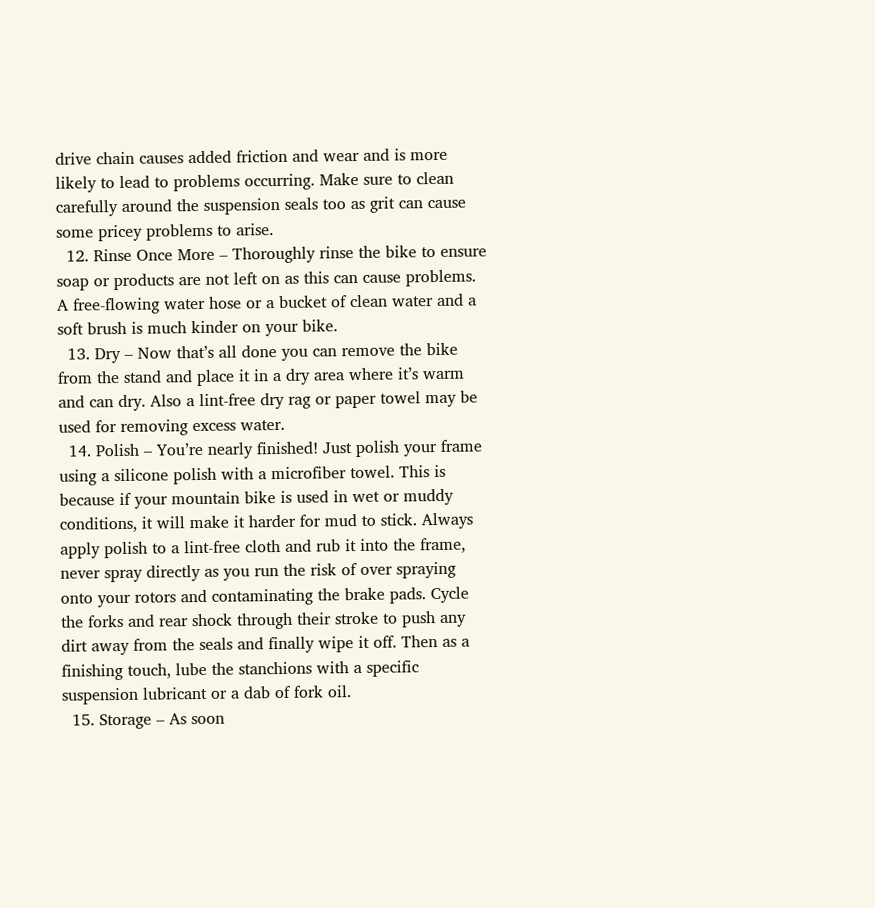drive chain causes added friction and wear and is more likely to lead to problems occurring. Make sure to clean carefully around the suspension seals too as grit can cause some pricey problems to arise.
  12. Rinse Once More – Thoroughly rinse the bike to ensure soap or products are not left on as this can cause problems. A free-flowing water hose or a bucket of clean water and a soft brush is much kinder on your bike.
  13. Dry – Now that’s all done you can remove the bike from the stand and place it in a dry area where it’s warm and can dry. Also a lint-free dry rag or paper towel may be used for removing excess water.
  14. Polish – You’re nearly finished! Just polish your frame using a silicone polish with a microfiber towel. This is because if your mountain bike is used in wet or muddy conditions, it will make it harder for mud to stick. Always apply polish to a lint-free cloth and rub it into the frame, never spray directly as you run the risk of over spraying onto your rotors and contaminating the brake pads. Cycle the forks and rear shock through their stroke to push any dirt away from the seals and finally wipe it off. Then as a finishing touch, lube the stanchions with a specific suspension lubricant or a dab of fork oil.
  15. Storage – As soon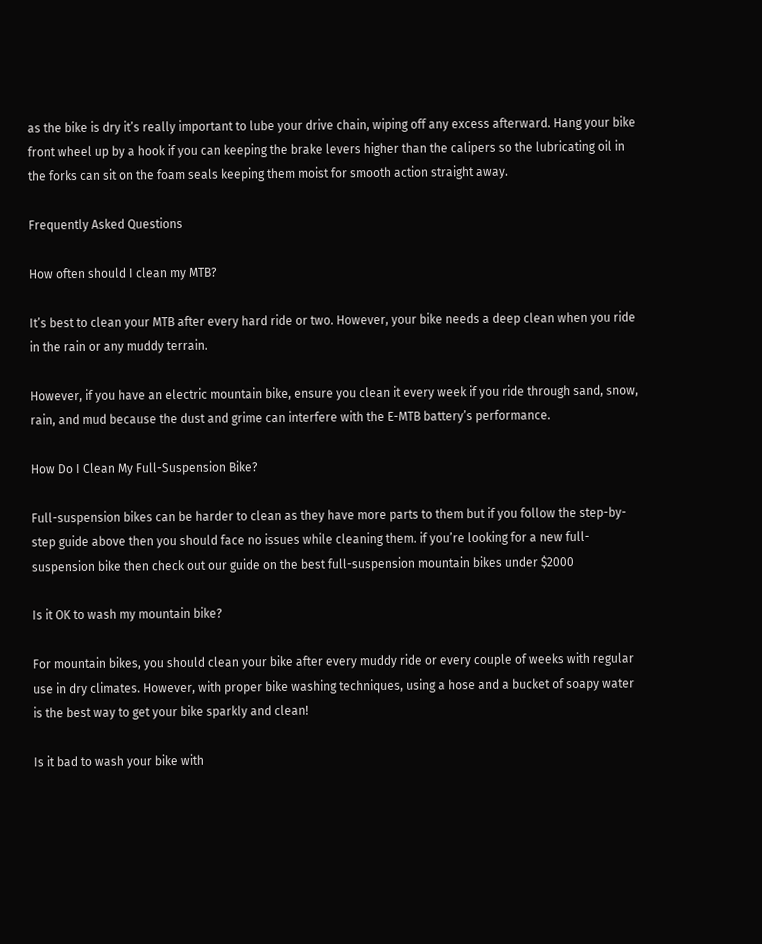as the bike is dry it’s really important to lube your drive chain, wiping off any excess afterward. Hang your bike front wheel up by a hook if you can keeping the brake levers higher than the calipers so the lubricating oil in the forks can sit on the foam seals keeping them moist for smooth action straight away.

Frequently Asked Questions

How often should I clean my MTB?

It’s best to clean your MTB after every hard ride or two. However, your bike needs a deep clean when you ride in the rain or any muddy terrain.

However, if you have an electric mountain bike, ensure you clean it every week if you ride through sand, snow, rain, and mud because the dust and grime can interfere with the E-MTB battery’s performance.

How Do I Clean My Full-Suspension Bike?

Full-suspension bikes can be harder to clean as they have more parts to them but if you follow the step-by-step guide above then you should face no issues while cleaning them. if you’re looking for a new full-suspension bike then check out our guide on the best full-suspension mountain bikes under $2000

Is it OK to wash my mountain bike?

For mountain bikes, you should clean your bike after every muddy ride or every couple of weeks with regular use in dry climates. However, with proper bike washing techniques, using a hose and a bucket of soapy water is the best way to get your bike sparkly and clean!

Is it bad to wash your bike with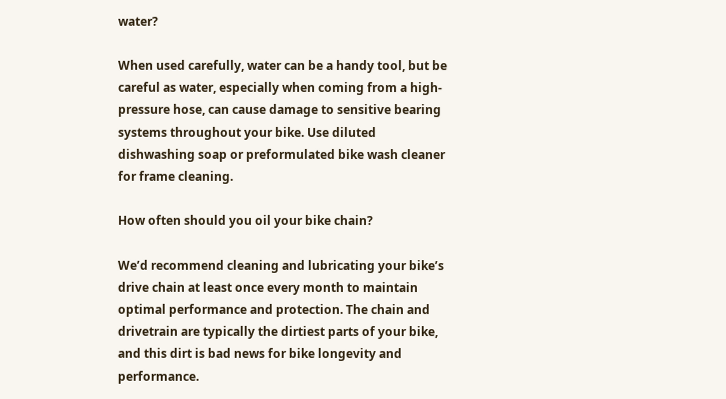water?

When used carefully, water can be a handy tool, but be careful as water, especially when coming from a high-pressure hose, can cause damage to sensitive bearing systems throughout your bike. Use diluted dishwashing soap or preformulated bike wash cleaner for frame cleaning.

How often should you oil your bike chain?

We’d recommend cleaning and lubricating your bike’s drive chain at least once every month to maintain optimal performance and protection. The chain and drivetrain are typically the dirtiest parts of your bike, and this dirt is bad news for bike longevity and performance.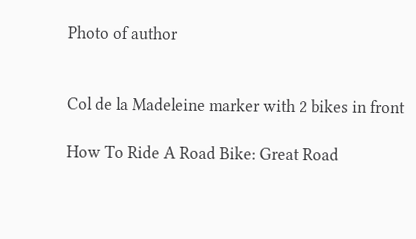Photo of author


Col de la Madeleine marker with 2 bikes in front

How To Ride A Road Bike: Great Road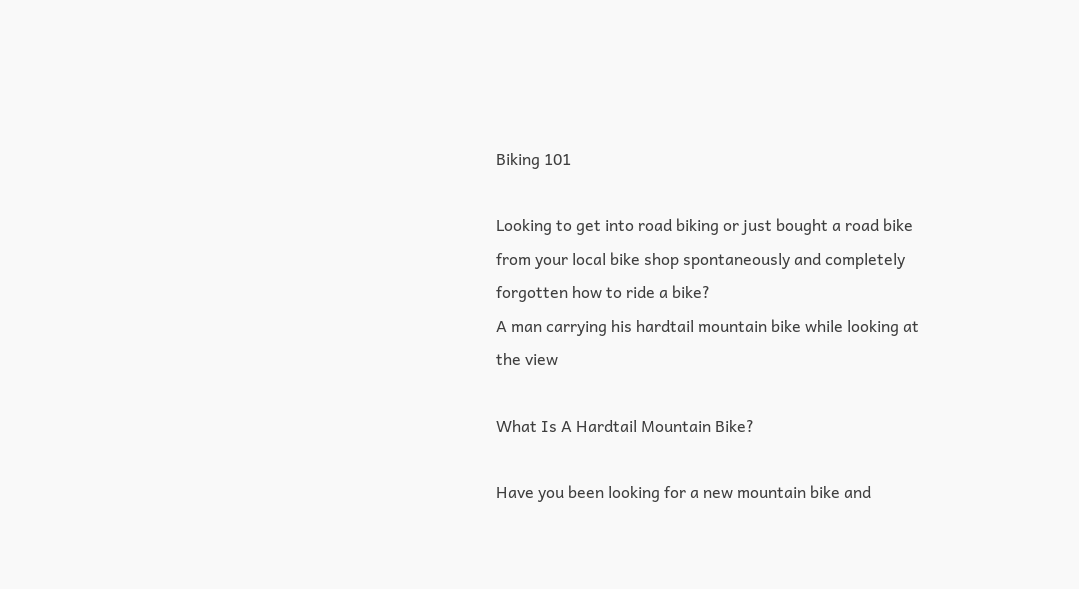Biking 101

Looking to get into road biking or just bought a road bike from your local bike shop spontaneously and completely forgotten how to ride a bike?
A man carrying his hardtail mountain bike while looking at the view

What Is A Hardtail Mountain Bike?

Have you been looking for a new mountain bike and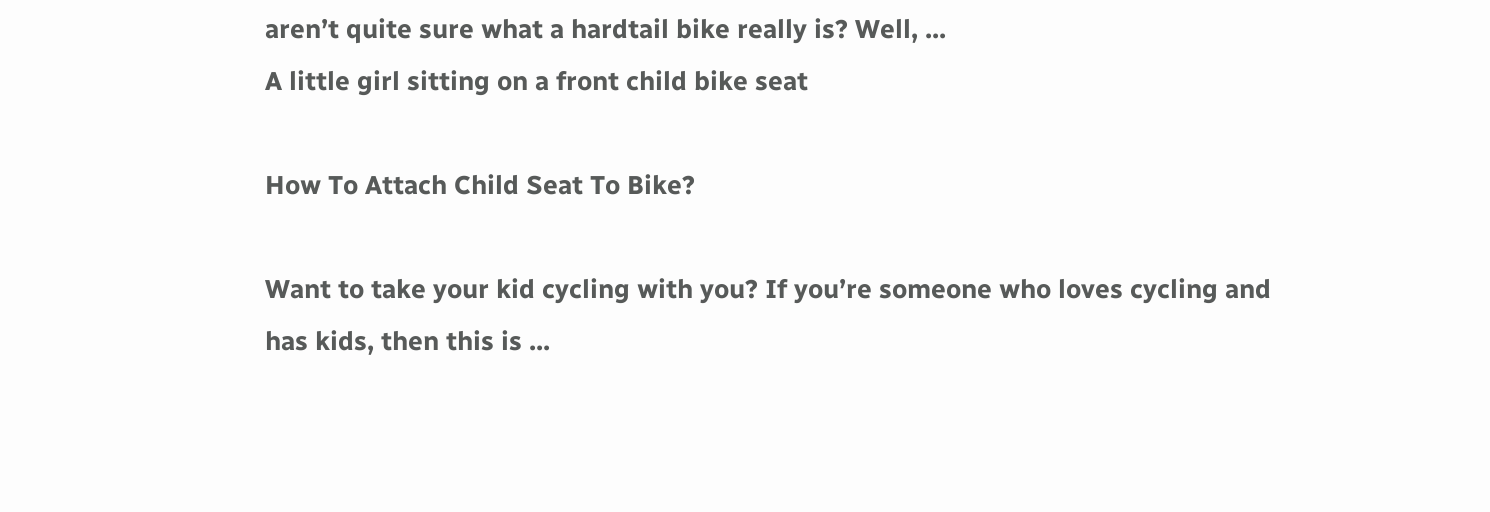aren’t quite sure what a hardtail bike really is? Well, ...
A little girl sitting on a front child bike seat

How To Attach Child Seat To Bike?

Want to take your kid cycling with you? If you’re someone who loves cycling and has kids, then this is ...